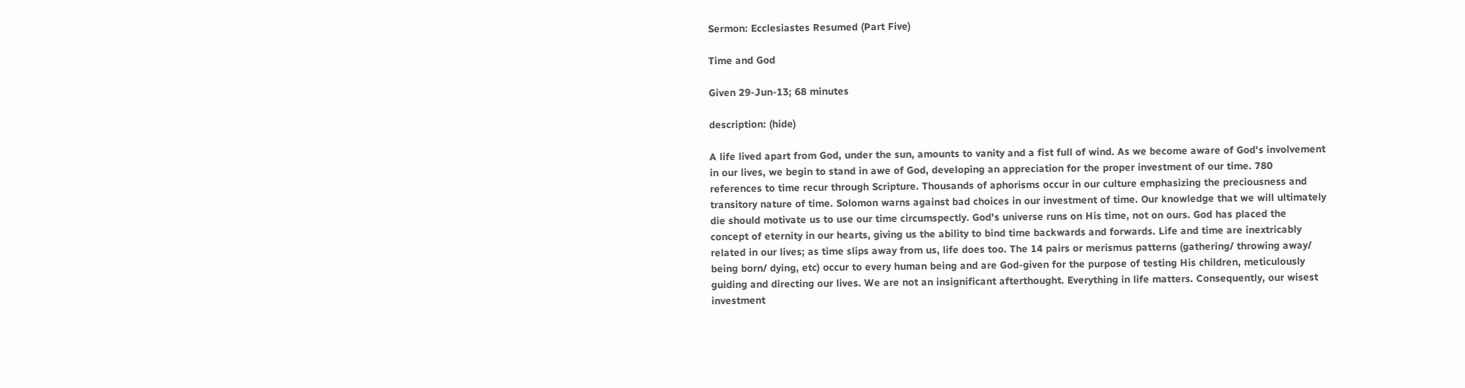Sermon: Ecclesiastes Resumed (Part Five)

Time and God

Given 29-Jun-13; 68 minutes

description: (hide)

A life lived apart from God, under the sun, amounts to vanity and a fist full of wind. As we become aware of God's involvement in our lives, we begin to stand in awe of God, developing an appreciation for the proper investment of our time. 780 references to time recur through Scripture. Thousands of aphorisms occur in our culture emphasizing the preciousness and transitory nature of time. Solomon warns against bad choices in our investment of time. Our knowledge that we will ultimately die should motivate us to use our time circumspectly. God's universe runs on His time, not on ours. God has placed the concept of eternity in our hearts, giving us the ability to bind time backwards and forwards. Life and time are inextricably related in our lives; as time slips away from us, life does too. The 14 pairs or merismus patterns (gathering/ throwing away/ being born/ dying, etc) occur to every human being and are God-given for the purpose of testing His children, meticulously guiding and directing our lives. We are not an insignificant afterthought. Everything in life matters. Consequently, our wisest investment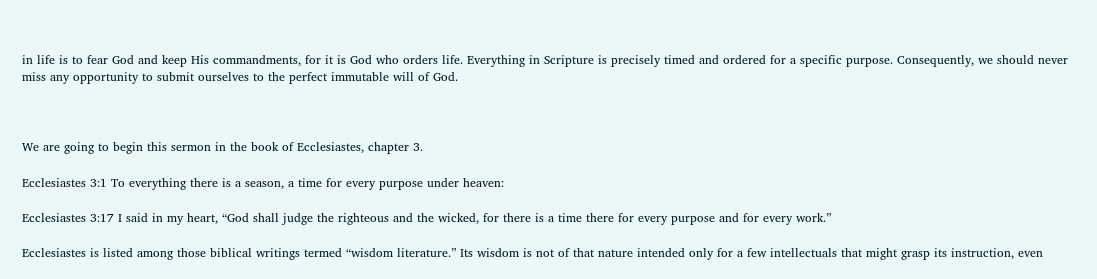in life is to fear God and keep His commandments, for it is God who orders life. Everything in Scripture is precisely timed and ordered for a specific purpose. Consequently, we should never miss any opportunity to submit ourselves to the perfect immutable will of God.



We are going to begin this sermon in the book of Ecclesiastes, chapter 3.

Ecclesiastes 3:1 To everything there is a season, a time for every purpose under heaven:

Ecclesiastes 3:17 I said in my heart, “God shall judge the righteous and the wicked, for there is a time there for every purpose and for every work.”

Ecclesiastes is listed among those biblical writings termed “wisdom literature.” Its wisdom is not of that nature intended only for a few intellectuals that might grasp its instruction, even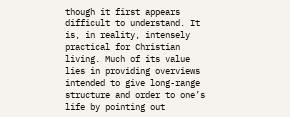though it first appears difficult to understand. It is, in reality, intensely practical for Christian living. Much of its value lies in providing overviews intended to give long-range structure and order to one’s life by pointing out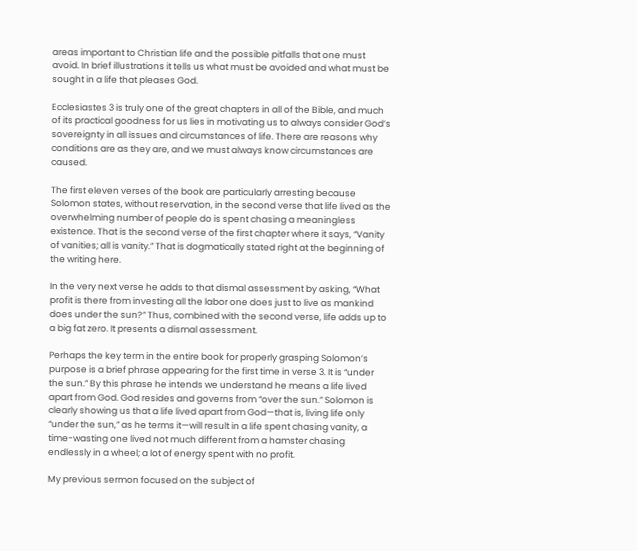areas important to Christian life and the possible pitfalls that one must avoid. In brief illustrations it tells us what must be avoided and what must be sought in a life that pleases God.

Ecclesiastes 3 is truly one of the great chapters in all of the Bible, and much of its practical goodness for us lies in motivating us to always consider God’s sovereignty in all issues and circumstances of life. There are reasons why conditions are as they are, and we must always know circumstances are caused.

The first eleven verses of the book are particularly arresting because Solomon states, without reservation, in the second verse that life lived as the overwhelming number of people do is spent chasing a meaningless existence. That is the second verse of the first chapter where it says, “Vanity of vanities; all is vanity.” That is dogmatically stated right at the beginning of the writing here.

In the very next verse he adds to that dismal assessment by asking, “What profit is there from investing all the labor one does just to live as mankind does under the sun?” Thus, combined with the second verse, life adds up to a big fat zero. It presents a dismal assessment.

Perhaps the key term in the entire book for properly grasping Solomon’s purpose is a brief phrase appearing for the first time in verse 3. It is “under the sun.” By this phrase he intends we understand he means a life lived apart from God. God resides and governs from “over the sun.” Solomon is clearly showing us that a life lived apart from God—that is, living life only “under the sun,” as he terms it—will result in a life spent chasing vanity, a time-wasting one lived not much different from a hamster chasing endlessly in a wheel; a lot of energy spent with no profit.

My previous sermon focused on the subject of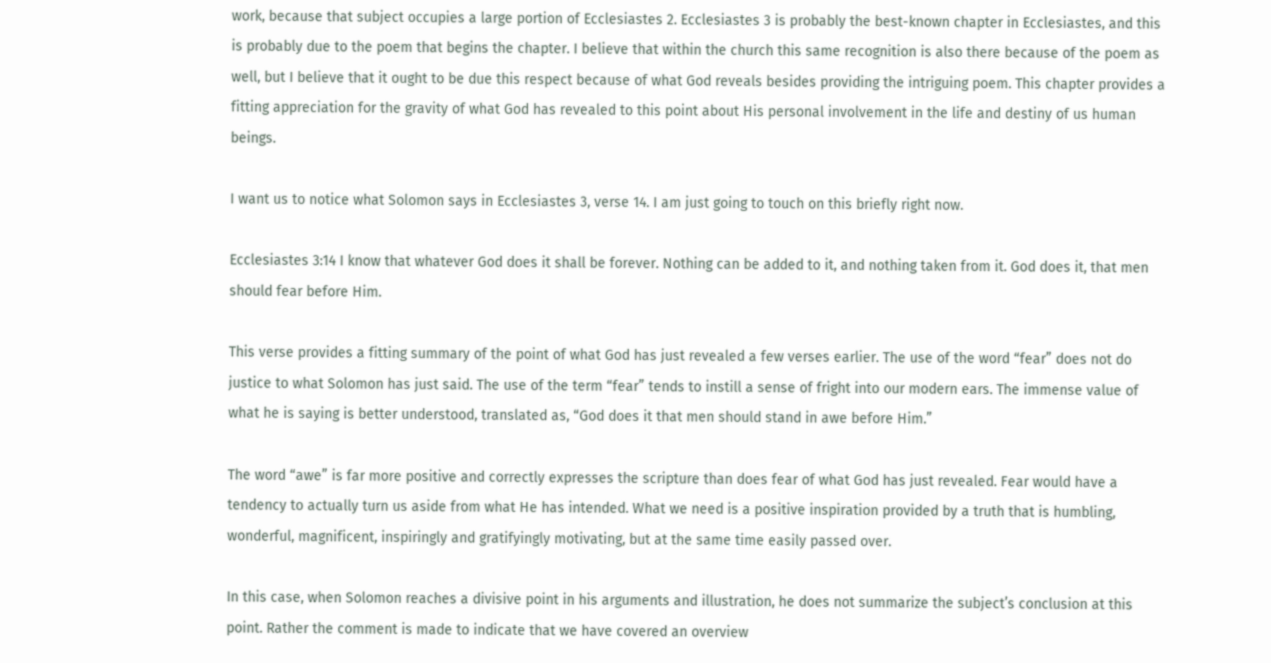work, because that subject occupies a large portion of Ecclesiastes 2. Ecclesiastes 3 is probably the best-known chapter in Ecclesiastes, and this is probably due to the poem that begins the chapter. I believe that within the church this same recognition is also there because of the poem as well, but I believe that it ought to be due this respect because of what God reveals besides providing the intriguing poem. This chapter provides a fitting appreciation for the gravity of what God has revealed to this point about His personal involvement in the life and destiny of us human beings.

I want us to notice what Solomon says in Ecclesiastes 3, verse 14. I am just going to touch on this briefly right now.

Ecclesiastes 3:14 I know that whatever God does it shall be forever. Nothing can be added to it, and nothing taken from it. God does it, that men should fear before Him.

This verse provides a fitting summary of the point of what God has just revealed a few verses earlier. The use of the word “fear” does not do justice to what Solomon has just said. The use of the term “fear” tends to instill a sense of fright into our modern ears. The immense value of what he is saying is better understood, translated as, “God does it that men should stand in awe before Him.”

The word “awe” is far more positive and correctly expresses the scripture than does fear of what God has just revealed. Fear would have a tendency to actually turn us aside from what He has intended. What we need is a positive inspiration provided by a truth that is humbling, wonderful, magnificent, inspiringly and gratifyingly motivating, but at the same time easily passed over.

In this case, when Solomon reaches a divisive point in his arguments and illustration, he does not summarize the subject’s conclusion at this point. Rather the comment is made to indicate that we have covered an overview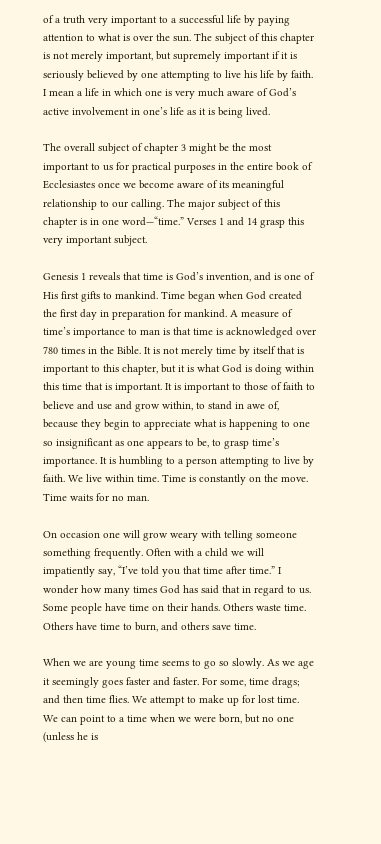of a truth very important to a successful life by paying attention to what is over the sun. The subject of this chapter is not merely important, but supremely important if it is seriously believed by one attempting to live his life by faith. I mean a life in which one is very much aware of God’s active involvement in one’s life as it is being lived.

The overall subject of chapter 3 might be the most important to us for practical purposes in the entire book of Ecclesiastes once we become aware of its meaningful relationship to our calling. The major subject of this chapter is in one word—“time.” Verses 1 and 14 grasp this very important subject.

Genesis 1 reveals that time is God’s invention, and is one of His first gifts to mankind. Time began when God created the first day in preparation for mankind. A measure of time’s importance to man is that time is acknowledged over 780 times in the Bible. It is not merely time by itself that is important to this chapter, but it is what God is doing within this time that is important. It is important to those of faith to believe and use and grow within, to stand in awe of, because they begin to appreciate what is happening to one so insignificant as one appears to be, to grasp time’s importance. It is humbling to a person attempting to live by faith. We live within time. Time is constantly on the move. Time waits for no man.

On occasion one will grow weary with telling someone something frequently. Often with a child we will impatiently say, “I’ve told you that time after time.” I wonder how many times God has said that in regard to us. Some people have time on their hands. Others waste time. Others have time to burn, and others save time.

When we are young time seems to go so slowly. As we age it seemingly goes faster and faster. For some, time drags; and then time flies. We attempt to make up for lost time. We can point to a time when we were born, but no one (unless he is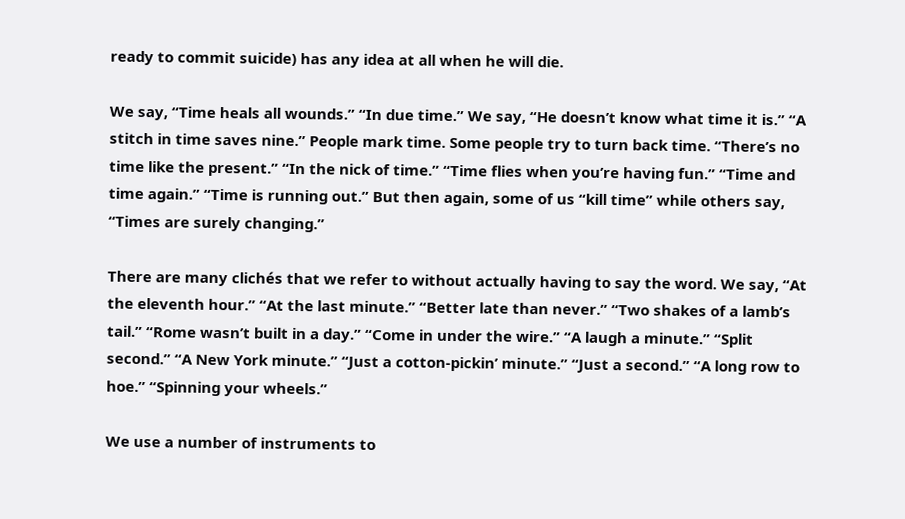ready to commit suicide) has any idea at all when he will die.

We say, “Time heals all wounds.” “In due time.” We say, “He doesn’t know what time it is.” “A stitch in time saves nine.” People mark time. Some people try to turn back time. “There’s no time like the present.” “In the nick of time.” “Time flies when you’re having fun.” “Time and time again.” “Time is running out.” But then again, some of us “kill time” while others say, “Times are surely changing.”

There are many clichés that we refer to without actually having to say the word. We say, “At the eleventh hour.” “At the last minute.” “Better late than never.” “Two shakes of a lamb’s tail.” “Rome wasn’t built in a day.” “Come in under the wire.” “A laugh a minute.” “Split second.” “A New York minute.” “Just a cotton-pickin’ minute.” “Just a second.” “A long row to hoe.” “Spinning your wheels.”

We use a number of instruments to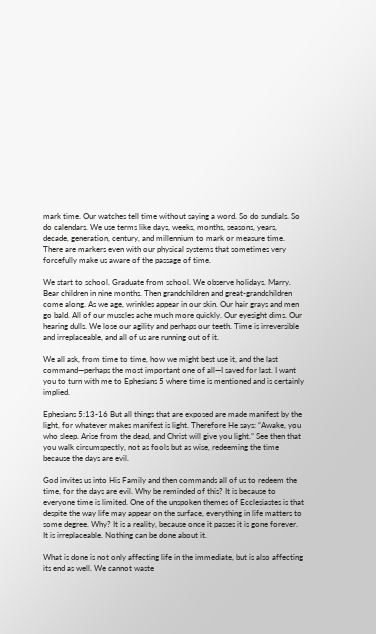mark time. Our watches tell time without saying a word. So do sundials. So do calendars. We use terms like days, weeks, months, seasons, years, decade, generation, century, and millennium to mark or measure time. There are markers even with our physical systems that sometimes very forcefully make us aware of the passage of time.

We start to school. Graduate from school. We observe holidays. Marry. Bear children in nine months. Then grandchildren and great-grandchildren come along. As we age, wrinkles appear in our skin. Our hair grays and men go bald. All of our muscles ache much more quickly. Our eyesight dims. Our hearing dulls. We lose our agility and perhaps our teeth. Time is irreversible and irreplaceable, and all of us are running out of it.

We all ask, from time to time, how we might best use it, and the last command—perhaps the most important one of all—I saved for last. I want you to turn with me to Ephesians 5 where time is mentioned and is certainly implied.

Ephesians 5:13-16 But all things that are exposed are made manifest by the light, for whatever makes manifest is light. Therefore He says: “Awake, you who sleep. Arise from the dead, and Christ will give you light.” See then that you walk circumspectly, not as fools but as wise, redeeming the time because the days are evil.

God invites us into His Family and then commands all of us to redeem the time, for the days are evil. Why be reminded of this? It is because to everyone time is limited. One of the unspoken themes of Ecclesiastes is that despite the way life may appear on the surface, everything in life matters to some degree. Why? It is a reality, because once it passes it is gone forever. It is irreplaceable. Nothing can be done about it.

What is done is not only affecting life in the immediate, but is also affecting its end as well. We cannot waste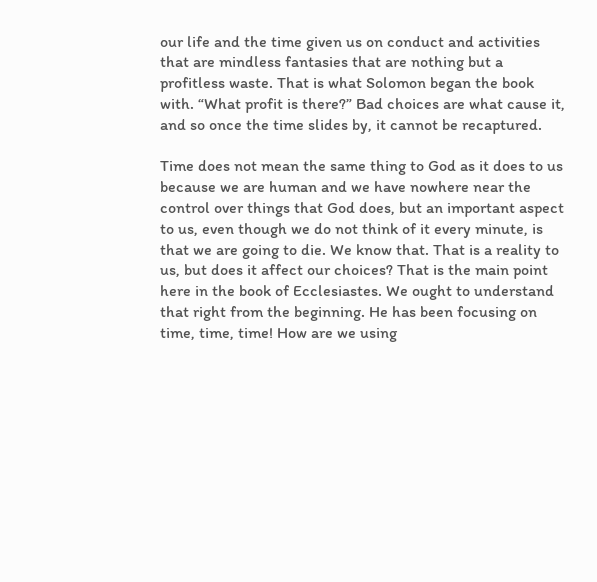our life and the time given us on conduct and activities that are mindless fantasies that are nothing but a profitless waste. That is what Solomon began the book with. “What profit is there?” Bad choices are what cause it, and so once the time slides by, it cannot be recaptured.

Time does not mean the same thing to God as it does to us because we are human and we have nowhere near the control over things that God does, but an important aspect to us, even though we do not think of it every minute, is that we are going to die. We know that. That is a reality to us, but does it affect our choices? That is the main point here in the book of Ecclesiastes. We ought to understand that right from the beginning. He has been focusing on time, time, time! How are we using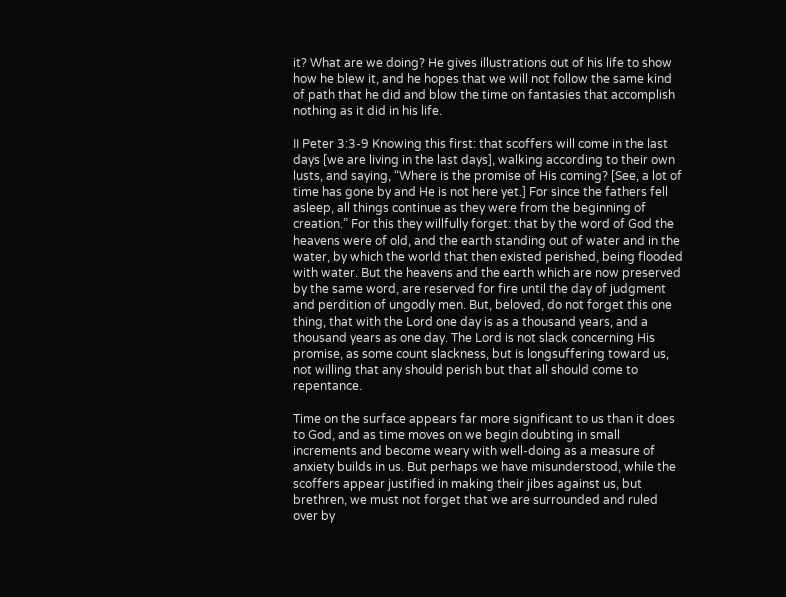it? What are we doing? He gives illustrations out of his life to show how he blew it, and he hopes that we will not follow the same kind of path that he did and blow the time on fantasies that accomplish nothing as it did in his life.

II Peter 3:3-9 Knowing this first: that scoffers will come in the last days [we are living in the last days], walking according to their own lusts, and saying, “Where is the promise of His coming? [See, a lot of time has gone by and He is not here yet.] For since the fathers fell asleep, all things continue as they were from the beginning of creation.” For this they willfully forget: that by the word of God the heavens were of old, and the earth standing out of water and in the water, by which the world that then existed perished, being flooded with water. But the heavens and the earth which are now preserved by the same word, are reserved for fire until the day of judgment and perdition of ungodly men. But, beloved, do not forget this one thing, that with the Lord one day is as a thousand years, and a thousand years as one day. The Lord is not slack concerning His promise, as some count slackness, but is longsuffering toward us, not willing that any should perish but that all should come to repentance.

Time on the surface appears far more significant to us than it does to God, and as time moves on we begin doubting in small increments and become weary with well-doing as a measure of anxiety builds in us. But perhaps we have misunderstood, while the scoffers appear justified in making their jibes against us, but brethren, we must not forget that we are surrounded and ruled over by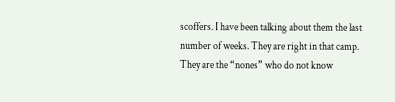scoffers. I have been talking about them the last number of weeks. They are right in that camp. They are the “nones” who do not know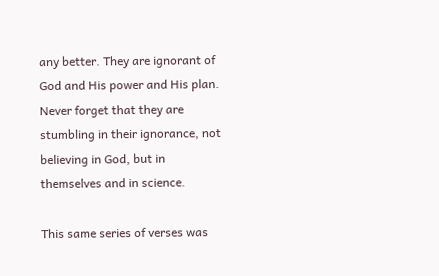any better. They are ignorant of God and His power and His plan. Never forget that they are stumbling in their ignorance, not believing in God, but in themselves and in science.

This same series of verses was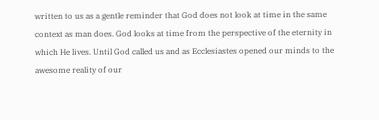written to us as a gentle reminder that God does not look at time in the same context as man does. God looks at time from the perspective of the eternity in which He lives. Until God called us and as Ecclesiastes opened our minds to the awesome reality of our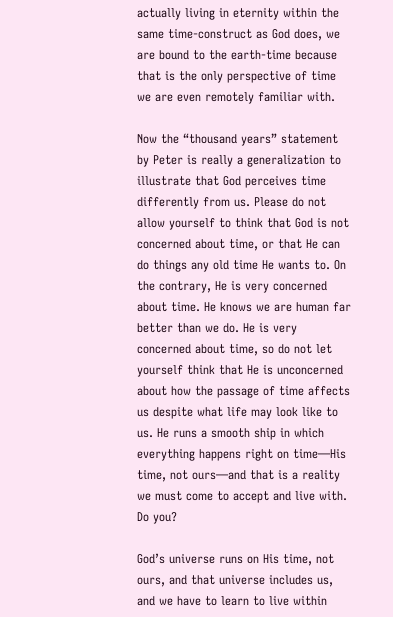actually living in eternity within the same time-construct as God does, we are bound to the earth-time because that is the only perspective of time we are even remotely familiar with.

Now the “thousand years” statement by Peter is really a generalization to illustrate that God perceives time differently from us. Please do not allow yourself to think that God is not concerned about time, or that He can do things any old time He wants to. On the contrary, He is very concerned about time. He knows we are human far better than we do. He is very concerned about time, so do not let yourself think that He is unconcerned about how the passage of time affects us despite what life may look like to us. He runs a smooth ship in which everything happens right on time—His time, not ours—and that is a reality we must come to accept and live with. Do you?

God’s universe runs on His time, not ours, and that universe includes us, and we have to learn to live within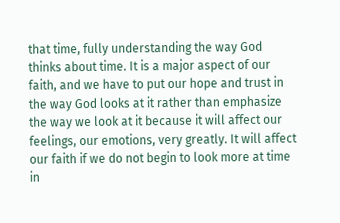that time, fully understanding the way God thinks about time. It is a major aspect of our faith, and we have to put our hope and trust in the way God looks at it rather than emphasize the way we look at it because it will affect our feelings, our emotions, very greatly. It will affect our faith if we do not begin to look more at time in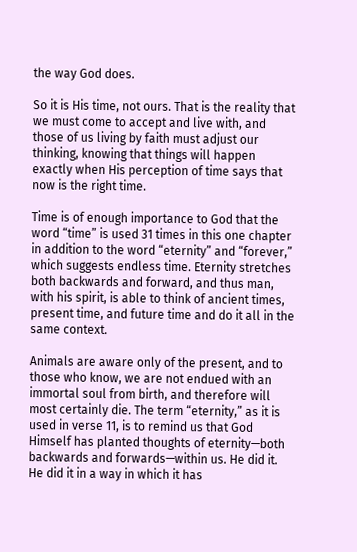the way God does.

So it is His time, not ours. That is the reality that we must come to accept and live with, and those of us living by faith must adjust our thinking, knowing that things will happen exactly when His perception of time says that now is the right time.

Time is of enough importance to God that the word “time” is used 31 times in this one chapter in addition to the word “eternity” and “forever,” which suggests endless time. Eternity stretches both backwards and forward, and thus man, with his spirit, is able to think of ancient times, present time, and future time and do it all in the same context.

Animals are aware only of the present, and to those who know, we are not endued with an immortal soul from birth, and therefore will most certainly die. The term “eternity,” as it is used in verse 11, is to remind us that God Himself has planted thoughts of eternity—both backwards and forwards—within us. He did it. He did it in a way in which it has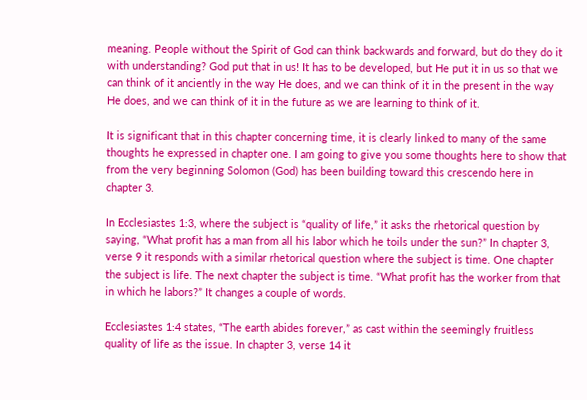meaning. People without the Spirit of God can think backwards and forward, but do they do it with understanding? God put that in us! It has to be developed, but He put it in us so that we can think of it anciently in the way He does, and we can think of it in the present in the way He does, and we can think of it in the future as we are learning to think of it.

It is significant that in this chapter concerning time, it is clearly linked to many of the same thoughts he expressed in chapter one. I am going to give you some thoughts here to show that from the very beginning Solomon (God) has been building toward this crescendo here in chapter 3.

In Ecclesiastes 1:3, where the subject is “quality of life,” it asks the rhetorical question by saying, “What profit has a man from all his labor which he toils under the sun?” In chapter 3, verse 9 it responds with a similar rhetorical question where the subject is time. One chapter the subject is life. The next chapter the subject is time. “What profit has the worker from that in which he labors?” It changes a couple of words.

Ecclesiastes 1:4 states, “The earth abides forever,” as cast within the seemingly fruitless quality of life as the issue. In chapter 3, verse 14 it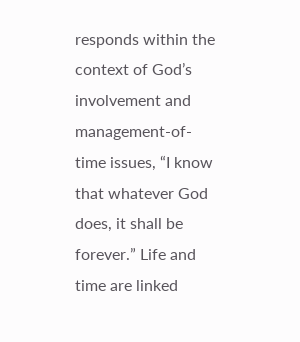responds within the context of God’s involvement and management-of-time issues, “I know that whatever God does, it shall be forever.” Life and time are linked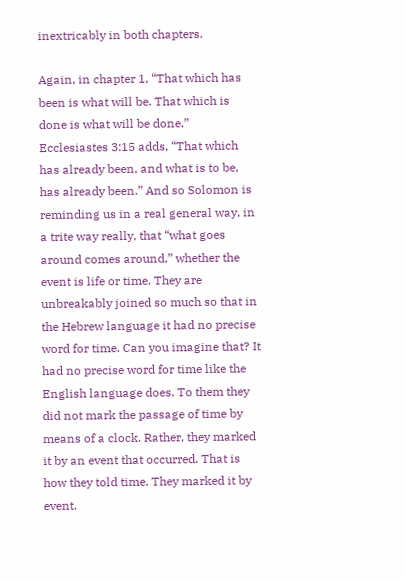inextricably in both chapters.

Again, in chapter 1, “That which has been is what will be. That which is done is what will be done.” Ecclesiastes 3:15 adds, “That which has already been, and what is to be, has already been.” And so Solomon is reminding us in a real general way, in a trite way really, that “what goes around comes around,” whether the event is life or time. They are unbreakably joined so much so that in the Hebrew language it had no precise word for time. Can you imagine that? It had no precise word for time like the English language does. To them they did not mark the passage of time by means of a clock. Rather, they marked it by an event that occurred. That is how they told time. They marked it by event.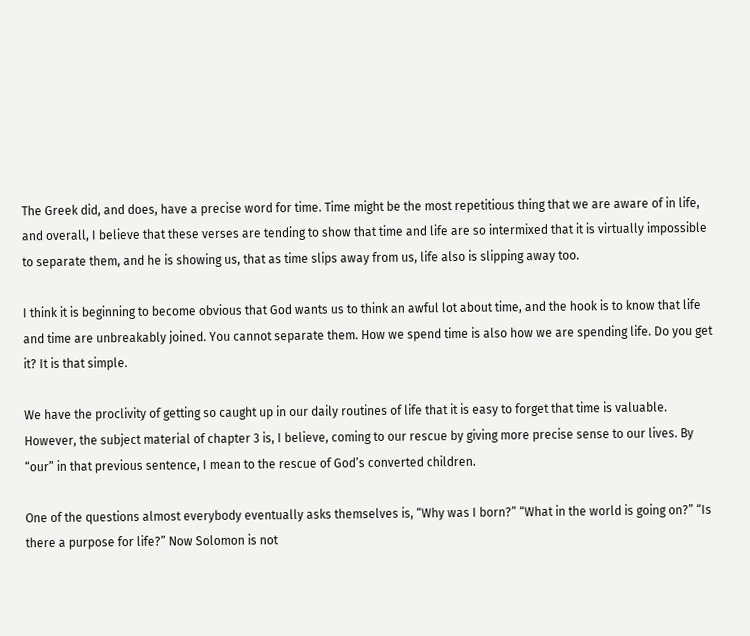The Greek did, and does, have a precise word for time. Time might be the most repetitious thing that we are aware of in life, and overall, I believe that these verses are tending to show that time and life are so intermixed that it is virtually impossible to separate them, and he is showing us, that as time slips away from us, life also is slipping away too.

I think it is beginning to become obvious that God wants us to think an awful lot about time, and the hook is to know that life and time are unbreakably joined. You cannot separate them. How we spend time is also how we are spending life. Do you get it? It is that simple.

We have the proclivity of getting so caught up in our daily routines of life that it is easy to forget that time is valuable. However, the subject material of chapter 3 is, I believe, coming to our rescue by giving more precise sense to our lives. By “our” in that previous sentence, I mean to the rescue of God’s converted children.

One of the questions almost everybody eventually asks themselves is, “Why was I born?” “What in the world is going on?” “Is there a purpose for life?” Now Solomon is not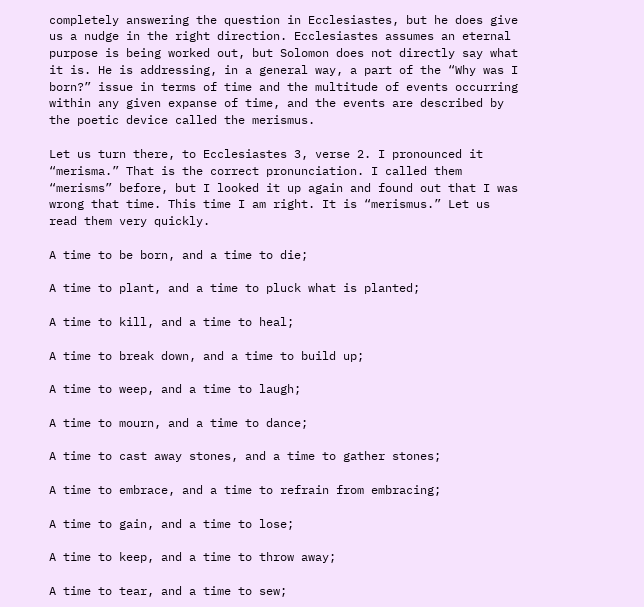completely answering the question in Ecclesiastes, but he does give us a nudge in the right direction. Ecclesiastes assumes an eternal purpose is being worked out, but Solomon does not directly say what it is. He is addressing, in a general way, a part of the “Why was I born?” issue in terms of time and the multitude of events occurring within any given expanse of time, and the events are described by the poetic device called the merismus.

Let us turn there, to Ecclesiastes 3, verse 2. I pronounced it “merisma.” That is the correct pronunciation. I called them “merisms” before, but I looked it up again and found out that I was wrong that time. This time I am right. It is “merismus.” Let us read them very quickly.

A time to be born, and a time to die;

A time to plant, and a time to pluck what is planted;

A time to kill, and a time to heal;

A time to break down, and a time to build up;

A time to weep, and a time to laugh;

A time to mourn, and a time to dance;

A time to cast away stones, and a time to gather stones;

A time to embrace, and a time to refrain from embracing;

A time to gain, and a time to lose;

A time to keep, and a time to throw away;

A time to tear, and a time to sew;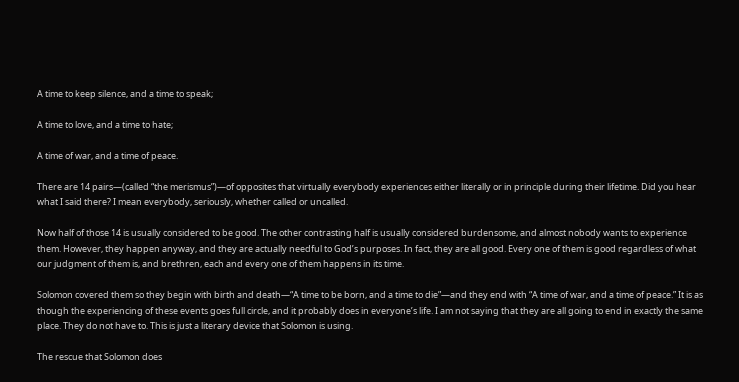A time to keep silence, and a time to speak;

A time to love, and a time to hate;

A time of war, and a time of peace.

There are 14 pairs—(called “the merismus”)—of opposites that virtually everybody experiences either literally or in principle during their lifetime. Did you hear what I said there? I mean everybody, seriously, whether called or uncalled.

Now half of those 14 is usually considered to be good. The other contrasting half is usually considered burdensome, and almost nobody wants to experience them. However, they happen anyway, and they are actually needful to God’s purposes. In fact, they are all good. Every one of them is good regardless of what our judgment of them is, and brethren, each and every one of them happens in its time.

Solomon covered them so they begin with birth and death—“A time to be born, and a time to die”—and they end with “A time of war, and a time of peace.” It is as though the experiencing of these events goes full circle, and it probably does in everyone’s life. I am not saying that they are all going to end in exactly the same place. They do not have to. This is just a literary device that Solomon is using.

The rescue that Solomon does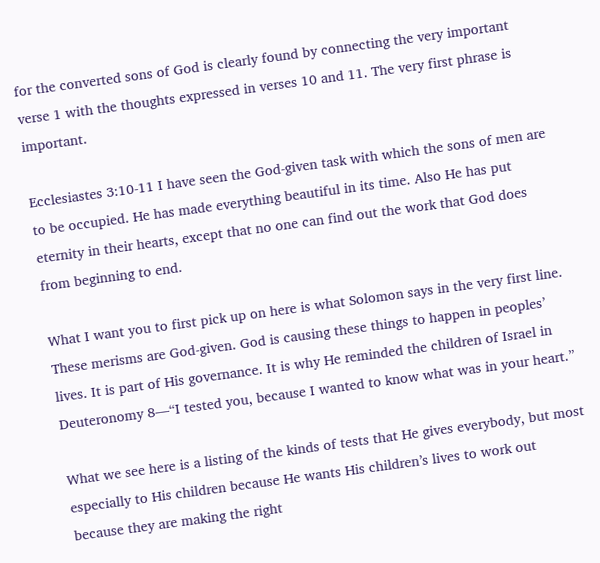for the converted sons of God is clearly found by connecting the very important verse 1 with the thoughts expressed in verses 10 and 11. The very first phrase is important.

Ecclesiastes 3:10-11 I have seen the God-given task with which the sons of men are to be occupied. He has made everything beautiful in its time. Also He has put eternity in their hearts, except that no one can find out the work that God does from beginning to end.

What I want you to first pick up on here is what Solomon says in the very first line. These merisms are God-given. God is causing these things to happen in peoples’ lives. It is part of His governance. It is why He reminded the children of Israel in Deuteronomy 8—“I tested you, because I wanted to know what was in your heart.”

What we see here is a listing of the kinds of tests that He gives everybody, but most especially to His children because He wants His children’s lives to work out because they are making the right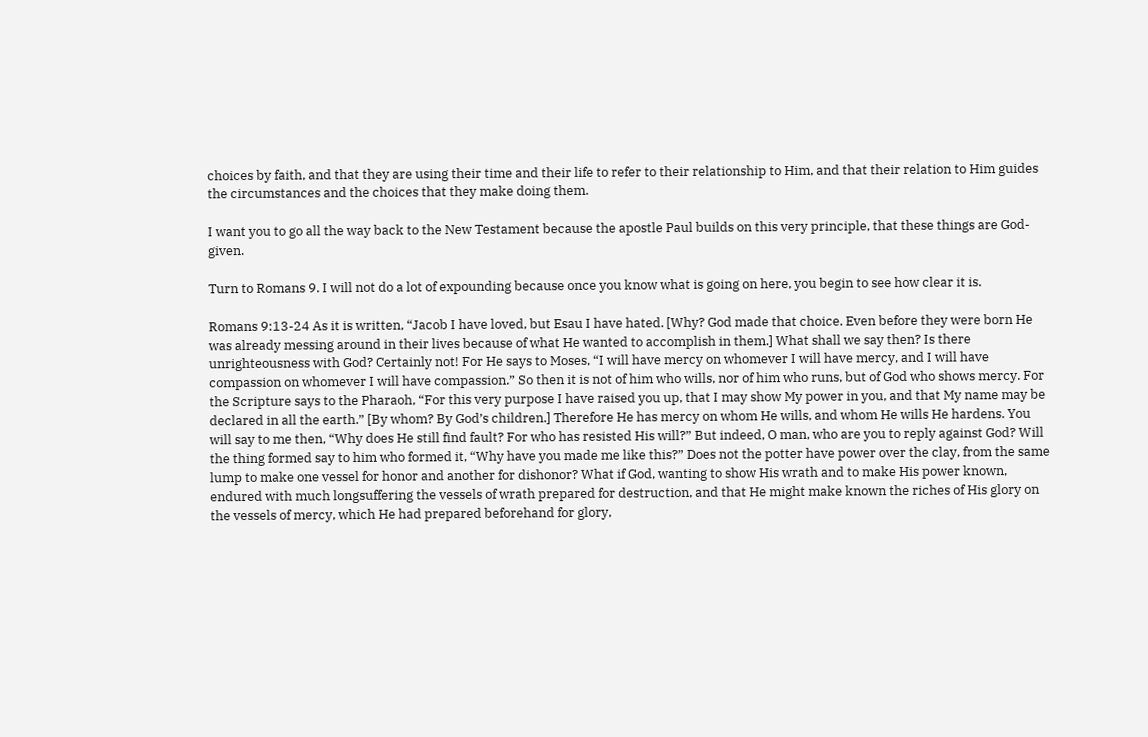choices by faith, and that they are using their time and their life to refer to their relationship to Him, and that their relation to Him guides the circumstances and the choices that they make doing them.

I want you to go all the way back to the New Testament because the apostle Paul builds on this very principle, that these things are God-given.

Turn to Romans 9. I will not do a lot of expounding because once you know what is going on here, you begin to see how clear it is.

Romans 9:13-24 As it is written, “Jacob I have loved, but Esau I have hated. [Why? God made that choice. Even before they were born He was already messing around in their lives because of what He wanted to accomplish in them.] What shall we say then? Is there unrighteousness with God? Certainly not! For He says to Moses, “I will have mercy on whomever I will have mercy, and I will have compassion on whomever I will have compassion.” So then it is not of him who wills, nor of him who runs, but of God who shows mercy. For the Scripture says to the Pharaoh, “For this very purpose I have raised you up, that I may show My power in you, and that My name may be declared in all the earth.” [By whom? By God’s children.] Therefore He has mercy on whom He wills, and whom He wills He hardens. You will say to me then, “Why does He still find fault? For who has resisted His will?” But indeed, O man, who are you to reply against God? Will the thing formed say to him who formed it, “Why have you made me like this?” Does not the potter have power over the clay, from the same lump to make one vessel for honor and another for dishonor? What if God, wanting to show His wrath and to make His power known, endured with much longsuffering the vessels of wrath prepared for destruction, and that He might make known the riches of His glory on the vessels of mercy, which He had prepared beforehand for glory,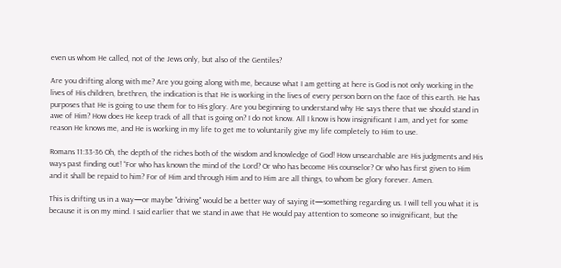even us whom He called, not of the Jews only, but also of the Gentiles?

Are you drifting along with me? Are you going along with me, because what I am getting at here is God is not only working in the lives of His children, brethren, the indication is that He is working in the lives of every person born on the face of this earth. He has purposes that He is going to use them for to His glory. Are you beginning to understand why He says there that we should stand in awe of Him? How does He keep track of all that is going on? I do not know. All I know is how insignificant I am, and yet for some reason He knows me, and He is working in my life to get me to voluntarily give my life completely to Him to use.

Romans 11:33-36 Oh, the depth of the riches both of the wisdom and knowledge of God! How unsearchable are His judgments and His ways past finding out! “For who has known the mind of the Lord? Or who has become His counselor? Or who has first given to Him and it shall be repaid to him? For of Him and through Him and to Him are all things, to whom be glory forever. Amen.

This is drifting us in a way—or maybe "driving" would be a better way of saying it—something regarding us. I will tell you what it is because it is on my mind. I said earlier that we stand in awe that He would pay attention to someone so insignificant, but the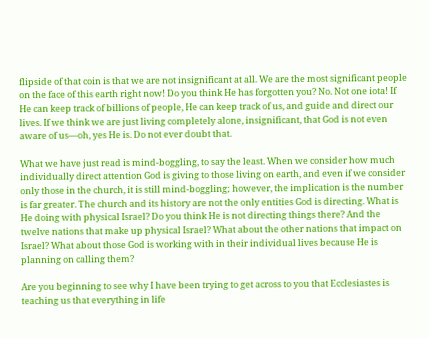flipside of that coin is that we are not insignificant at all. We are the most significant people on the face of this earth right now! Do you think He has forgotten you? No. Not one iota! If He can keep track of billions of people, He can keep track of us, and guide and direct our lives. If we think we are just living completely alone, insignificant, that God is not even aware of us—oh, yes He is. Do not ever doubt that.

What we have just read is mind-boggling, to say the least. When we consider how much individually direct attention God is giving to those living on earth, and even if we consider only those in the church, it is still mind-boggling; however, the implication is the number is far greater. The church and its history are not the only entities God is directing. What is He doing with physical Israel? Do you think He is not directing things there? And the twelve nations that make up physical Israel? What about the other nations that impact on Israel? What about those God is working with in their individual lives because He is planning on calling them?

Are you beginning to see why I have been trying to get across to you that Ecclesiastes is teaching us that everything in life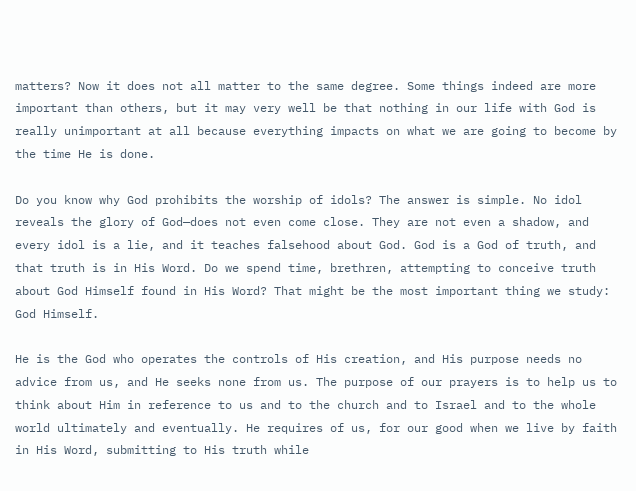matters? Now it does not all matter to the same degree. Some things indeed are more important than others, but it may very well be that nothing in our life with God is really unimportant at all because everything impacts on what we are going to become by the time He is done.

Do you know why God prohibits the worship of idols? The answer is simple. No idol reveals the glory of God—does not even come close. They are not even a shadow, and every idol is a lie, and it teaches falsehood about God. God is a God of truth, and that truth is in His Word. Do we spend time, brethren, attempting to conceive truth about God Himself found in His Word? That might be the most important thing we study: God Himself.

He is the God who operates the controls of His creation, and His purpose needs no advice from us, and He seeks none from us. The purpose of our prayers is to help us to think about Him in reference to us and to the church and to Israel and to the whole world ultimately and eventually. He requires of us, for our good when we live by faith in His Word, submitting to His truth while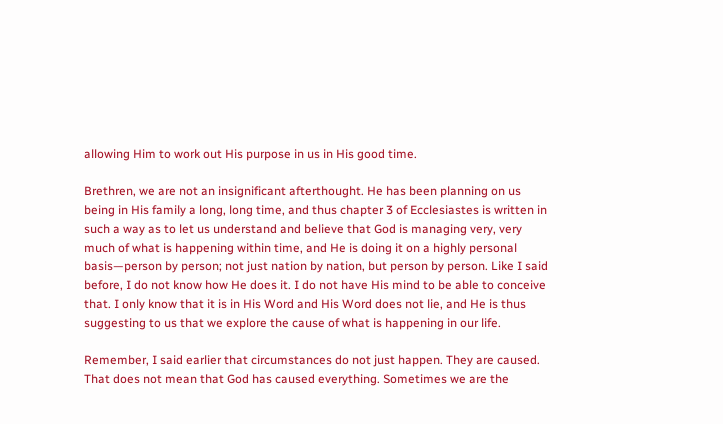allowing Him to work out His purpose in us in His good time.

Brethren, we are not an insignificant afterthought. He has been planning on us being in His family a long, long time, and thus chapter 3 of Ecclesiastes is written in such a way as to let us understand and believe that God is managing very, very much of what is happening within time, and He is doing it on a highly personal basis—person by person; not just nation by nation, but person by person. Like I said before, I do not know how He does it. I do not have His mind to be able to conceive that. I only know that it is in His Word and His Word does not lie, and He is thus suggesting to us that we explore the cause of what is happening in our life.

Remember, I said earlier that circumstances do not just happen. They are caused. That does not mean that God has caused everything. Sometimes we are the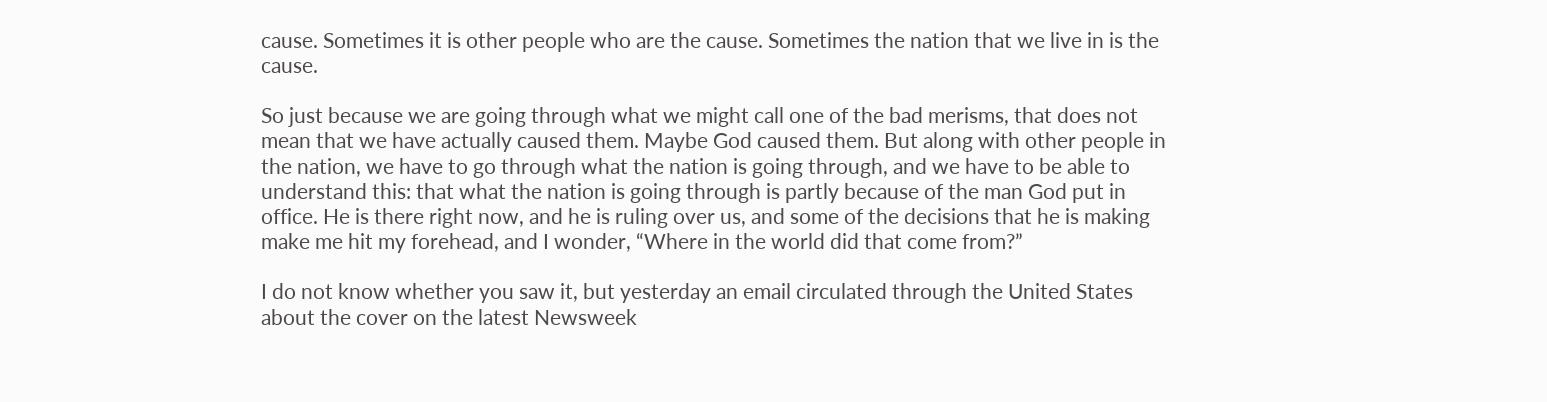cause. Sometimes it is other people who are the cause. Sometimes the nation that we live in is the cause.

So just because we are going through what we might call one of the bad merisms, that does not mean that we have actually caused them. Maybe God caused them. But along with other people in the nation, we have to go through what the nation is going through, and we have to be able to understand this: that what the nation is going through is partly because of the man God put in office. He is there right now, and he is ruling over us, and some of the decisions that he is making make me hit my forehead, and I wonder, “Where in the world did that come from?”

I do not know whether you saw it, but yesterday an email circulated through the United States about the cover on the latest Newsweek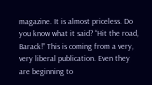magazine. It is almost priceless. Do you know what it said? “Hit the road, Barack!” This is coming from a very, very liberal publication. Even they are beginning to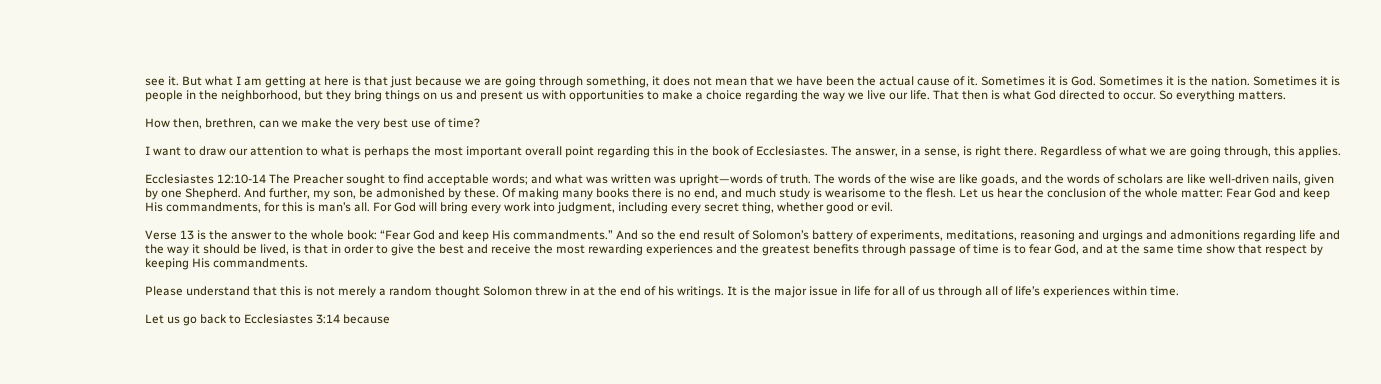see it. But what I am getting at here is that just because we are going through something, it does not mean that we have been the actual cause of it. Sometimes it is God. Sometimes it is the nation. Sometimes it is people in the neighborhood, but they bring things on us and present us with opportunities to make a choice regarding the way we live our life. That then is what God directed to occur. So everything matters.

How then, brethren, can we make the very best use of time?

I want to draw our attention to what is perhaps the most important overall point regarding this in the book of Ecclesiastes. The answer, in a sense, is right there. Regardless of what we are going through, this applies.

Ecclesiastes 12:10-14 The Preacher sought to find acceptable words; and what was written was upright—words of truth. The words of the wise are like goads, and the words of scholars are like well-driven nails, given by one Shepherd. And further, my son, be admonished by these. Of making many books there is no end, and much study is wearisome to the flesh. Let us hear the conclusion of the whole matter: Fear God and keep His commandments, for this is man’s all. For God will bring every work into judgment, including every secret thing, whether good or evil.

Verse 13 is the answer to the whole book: “Fear God and keep His commandments.” And so the end result of Solomon’s battery of experiments, meditations, reasoning and urgings and admonitions regarding life and the way it should be lived, is that in order to give the best and receive the most rewarding experiences and the greatest benefits through passage of time is to fear God, and at the same time show that respect by keeping His commandments.

Please understand that this is not merely a random thought Solomon threw in at the end of his writings. It is the major issue in life for all of us through all of life’s experiences within time.

Let us go back to Ecclesiastes 3:14 because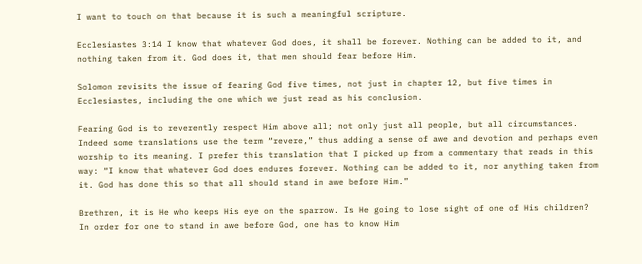I want to touch on that because it is such a meaningful scripture.

Ecclesiastes 3:14 I know that whatever God does, it shall be forever. Nothing can be added to it, and nothing taken from it. God does it, that men should fear before Him.

Solomon revisits the issue of fearing God five times, not just in chapter 12, but five times in Ecclesiastes, including the one which we just read as his conclusion.

Fearing God is to reverently respect Him above all; not only just all people, but all circumstances. Indeed some translations use the term “revere,” thus adding a sense of awe and devotion and perhaps even worship to its meaning. I prefer this translation that I picked up from a commentary that reads in this way: “I know that whatever God does endures forever. Nothing can be added to it, nor anything taken from it. God has done this so that all should stand in awe before Him.”

Brethren, it is He who keeps His eye on the sparrow. Is He going to lose sight of one of His children? In order for one to stand in awe before God, one has to know Him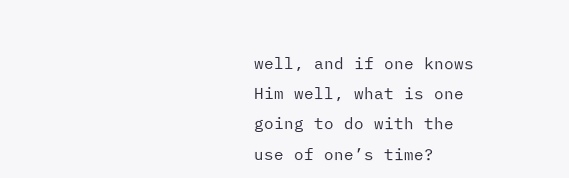well, and if one knows Him well, what is one going to do with the use of one’s time?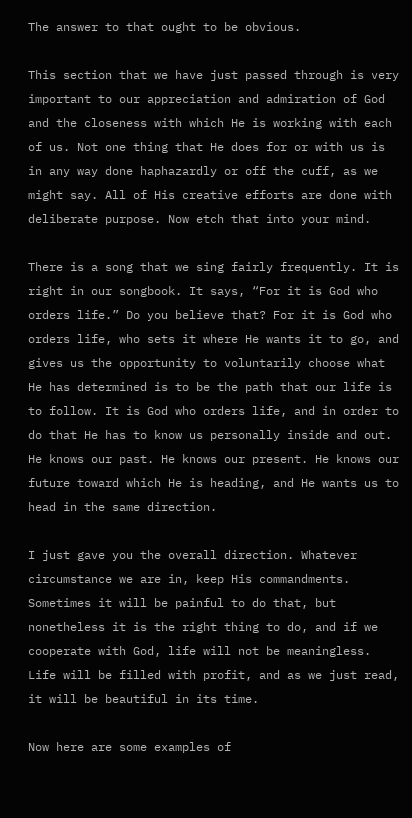The answer to that ought to be obvious.

This section that we have just passed through is very important to our appreciation and admiration of God and the closeness with which He is working with each of us. Not one thing that He does for or with us is in any way done haphazardly or off the cuff, as we might say. All of His creative efforts are done with deliberate purpose. Now etch that into your mind.

There is a song that we sing fairly frequently. It is right in our songbook. It says, “For it is God who orders life.” Do you believe that? For it is God who orders life, who sets it where He wants it to go, and gives us the opportunity to voluntarily choose what He has determined is to be the path that our life is to follow. It is God who orders life, and in order to do that He has to know us personally inside and out. He knows our past. He knows our present. He knows our future toward which He is heading, and He wants us to head in the same direction.

I just gave you the overall direction. Whatever circumstance we are in, keep His commandments. Sometimes it will be painful to do that, but nonetheless it is the right thing to do, and if we cooperate with God, life will not be meaningless. Life will be filled with profit, and as we just read, it will be beautiful in its time.

Now here are some examples of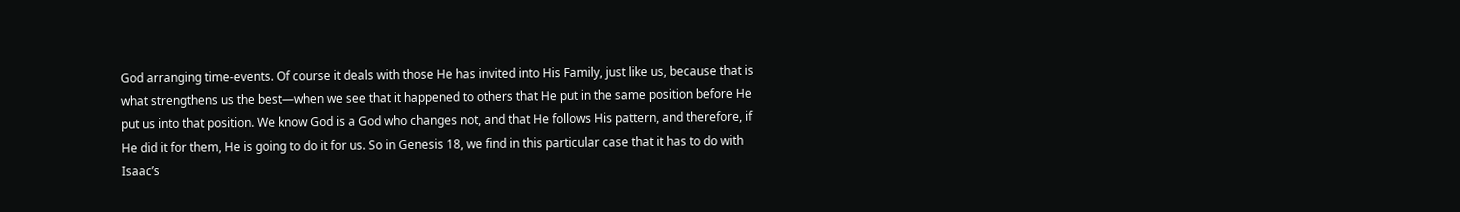God arranging time-events. Of course it deals with those He has invited into His Family, just like us, because that is what strengthens us the best—when we see that it happened to others that He put in the same position before He put us into that position. We know God is a God who changes not, and that He follows His pattern, and therefore, if He did it for them, He is going to do it for us. So in Genesis 18, we find in this particular case that it has to do with Isaac’s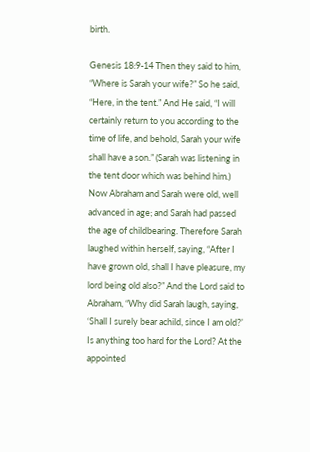birth.

Genesis 18:9-14 Then they said to him, “Where is Sarah your wife?” So he said, “Here, in the tent.” And He said, “I will certainly return to you according to the time of life, and behold, Sarah your wife shall have a son.” (Sarah was listening in the tent door which was behind him.) Now Abraham and Sarah were old, well advanced in age; and Sarah had passed the age of childbearing. Therefore Sarah laughed within herself, saying, “After I have grown old, shall I have pleasure, my lord being old also?” And the Lord said to Abraham, “Why did Sarah laugh, saying, ‘Shall I surely bear achild, since I am old?’ Is anything too hard for the Lord? At the appointed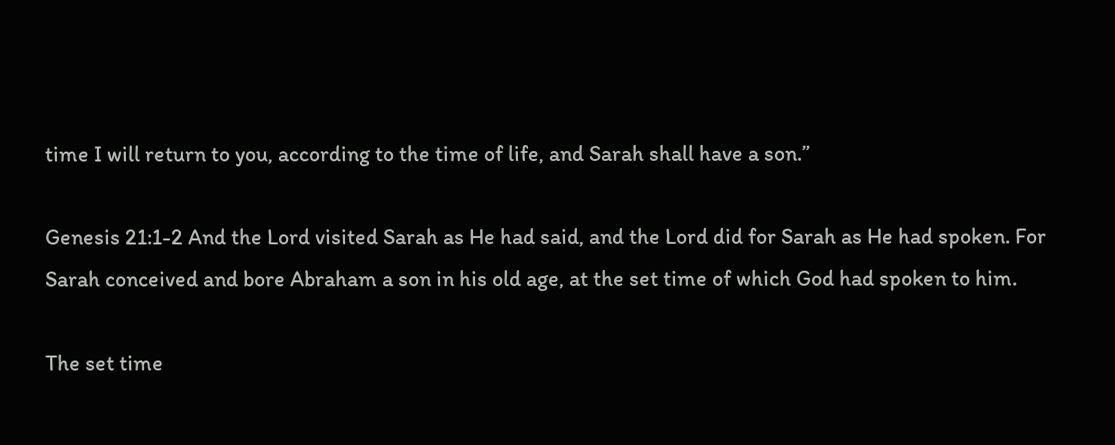time I will return to you, according to the time of life, and Sarah shall have a son.”

Genesis 21:1-2 And the Lord visited Sarah as He had said, and the Lord did for Sarah as He had spoken. For Sarah conceived and bore Abraham a son in his old age, at the set time of which God had spoken to him.

The set time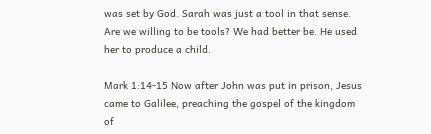was set by God. Sarah was just a tool in that sense. Are we willing to be tools? We had better be. He used her to produce a child.

Mark 1:14-15 Now after John was put in prison, Jesus came to Galilee, preaching the gospel of the kingdom of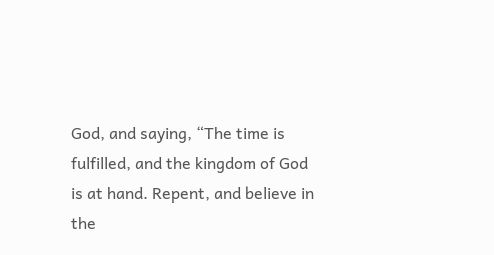God, and saying, “The time is fulfilled, and the kingdom of God is at hand. Repent, and believe in the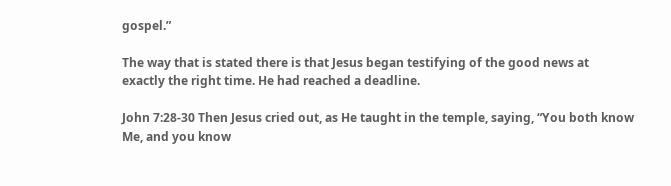gospel.”

The way that is stated there is that Jesus began testifying of the good news at exactly the right time. He had reached a deadline.

John 7:28-30 Then Jesus cried out, as He taught in the temple, saying, “You both know Me, and you know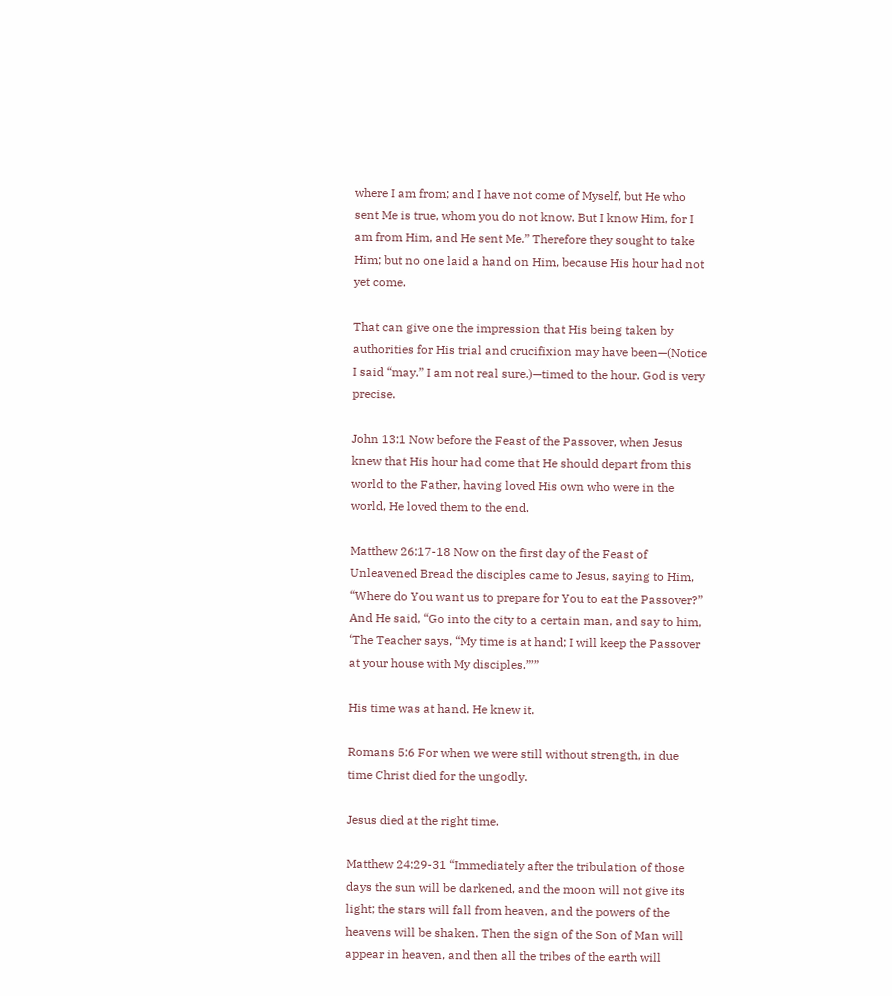where I am from; and I have not come of Myself, but He who sent Me is true, whom you do not know. But I know Him, for I am from Him, and He sent Me.” Therefore they sought to take Him; but no one laid a hand on Him, because His hour had not yet come.

That can give one the impression that His being taken by authorities for His trial and crucifixion may have been—(Notice I said “may.” I am not real sure.)—timed to the hour. God is very precise.

John 13:1 Now before the Feast of the Passover, when Jesus knew that His hour had come that He should depart from this world to the Father, having loved His own who were in the world, He loved them to the end.

Matthew 26:17-18 Now on the first day of the Feast of Unleavened Bread the disciples came to Jesus, saying to Him, “Where do You want us to prepare for You to eat the Passover?” And He said, “Go into the city to a certain man, and say to him, ‘The Teacher says, “My time is at hand; I will keep the Passover at your house with My disciples.”’”

His time was at hand. He knew it.

Romans 5:6 For when we were still without strength, in due time Christ died for the ungodly.

Jesus died at the right time.

Matthew 24:29-31 “Immediately after the tribulation of those days the sun will be darkened, and the moon will not give its light; the stars will fall from heaven, and the powers of the heavens will be shaken. Then the sign of the Son of Man will appear in heaven, and then all the tribes of the earth will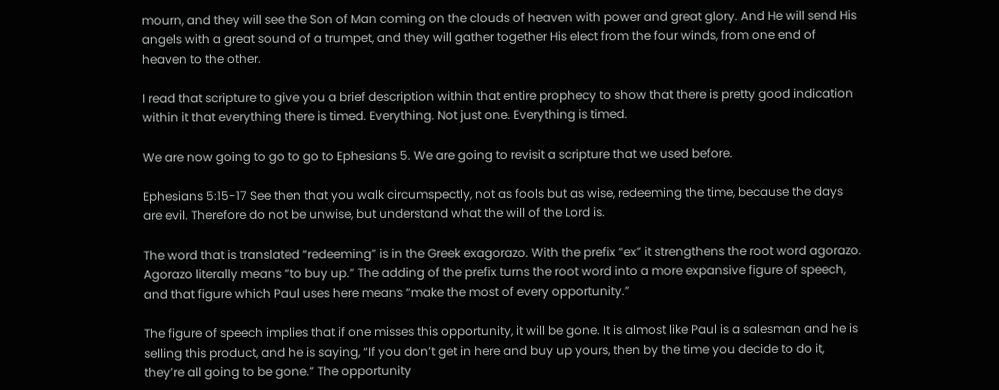mourn, and they will see the Son of Man coming on the clouds of heaven with power and great glory. And He will send His angels with a great sound of a trumpet, and they will gather together His elect from the four winds, from one end of heaven to the other.

I read that scripture to give you a brief description within that entire prophecy to show that there is pretty good indication within it that everything there is timed. Everything. Not just one. Everything is timed.

We are now going to go to go to Ephesians 5. We are going to revisit a scripture that we used before.

Ephesians 5:15-17 See then that you walk circumspectly, not as fools but as wise, redeeming the time, because the days are evil. Therefore do not be unwise, but understand what the will of the Lord is.

The word that is translated “redeeming” is in the Greek exagorazo. With the prefix “ex” it strengthens the root word agorazo. Agorazo literally means “to buy up.” The adding of the prefix turns the root word into a more expansive figure of speech, and that figure which Paul uses here means “make the most of every opportunity.”

The figure of speech implies that if one misses this opportunity, it will be gone. It is almost like Paul is a salesman and he is selling this product, and he is saying, “If you don’t get in here and buy up yours, then by the time you decide to do it, they’re all going to be gone.” The opportunity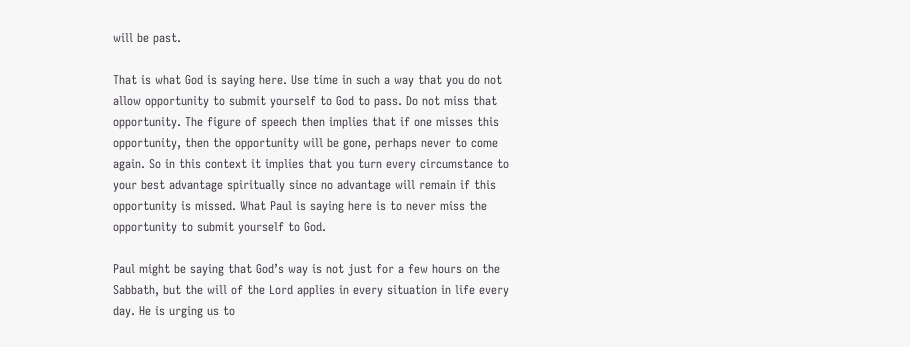will be past.

That is what God is saying here. Use time in such a way that you do not allow opportunity to submit yourself to God to pass. Do not miss that opportunity. The figure of speech then implies that if one misses this opportunity, then the opportunity will be gone, perhaps never to come again. So in this context it implies that you turn every circumstance to your best advantage spiritually since no advantage will remain if this opportunity is missed. What Paul is saying here is to never miss the opportunity to submit yourself to God.

Paul might be saying that God’s way is not just for a few hours on the Sabbath, but the will of the Lord applies in every situation in life every day. He is urging us to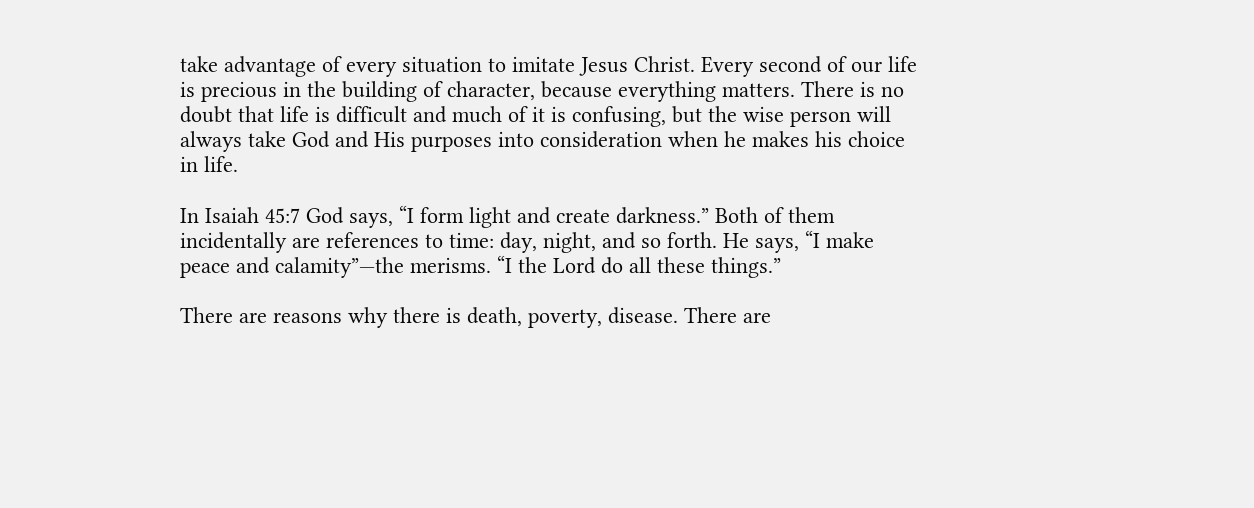take advantage of every situation to imitate Jesus Christ. Every second of our life is precious in the building of character, because everything matters. There is no doubt that life is difficult and much of it is confusing, but the wise person will always take God and His purposes into consideration when he makes his choice in life.

In Isaiah 45:7 God says, “I form light and create darkness.” Both of them incidentally are references to time: day, night, and so forth. He says, “I make peace and calamity”—the merisms. “I the Lord do all these things.”

There are reasons why there is death, poverty, disease. There are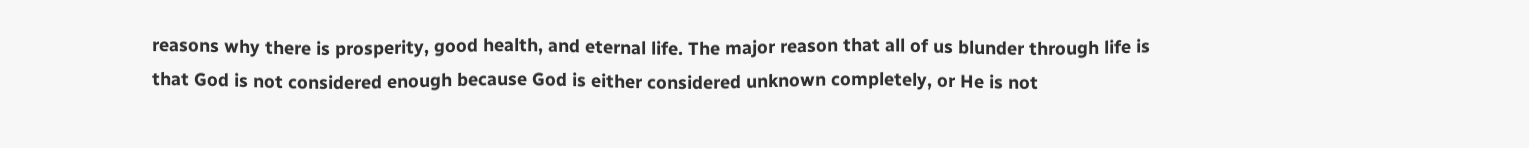reasons why there is prosperity, good health, and eternal life. The major reason that all of us blunder through life is that God is not considered enough because God is either considered unknown completely, or He is not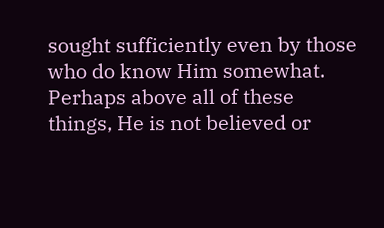sought sufficiently even by those who do know Him somewhat. Perhaps above all of these things, He is not believed or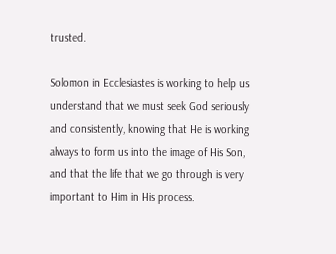trusted.

Solomon in Ecclesiastes is working to help us understand that we must seek God seriously and consistently, knowing that He is working always to form us into the image of His Son, and that the life that we go through is very important to Him in His process.